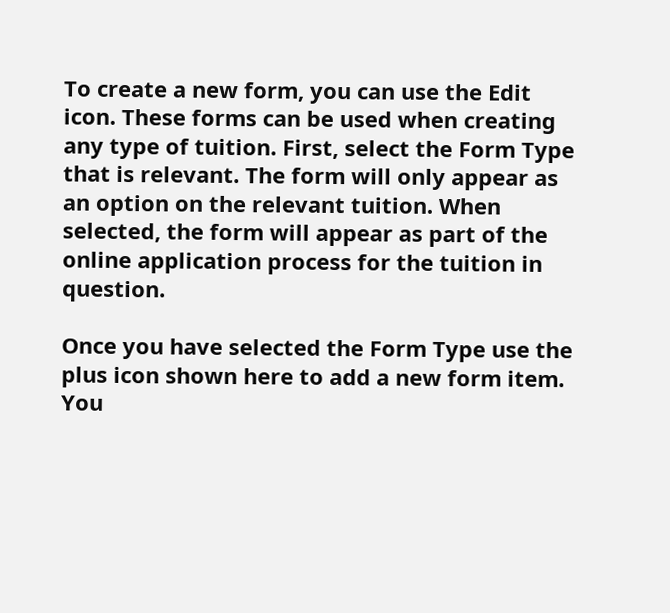To create a new form, you can use the Edit icon. These forms can be used when creating any type of tuition. First, select the Form Type that is relevant. The form will only appear as an option on the relevant tuition. When selected, the form will appear as part of the online application process for the tuition in question.

Once you have selected the Form Type use the plus icon shown here to add a new form item. You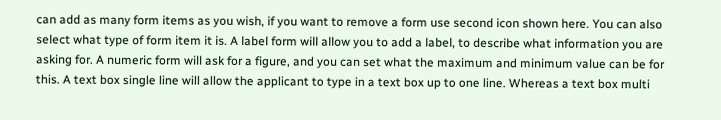can add as many form items as you wish, if you want to remove a form use second icon shown here. You can also select what type of form item it is. A label form will allow you to add a label, to describe what information you are asking for. A numeric form will ask for a figure, and you can set what the maximum and minimum value can be for this. A text box single line will allow the applicant to type in a text box up to one line. Whereas a text box multi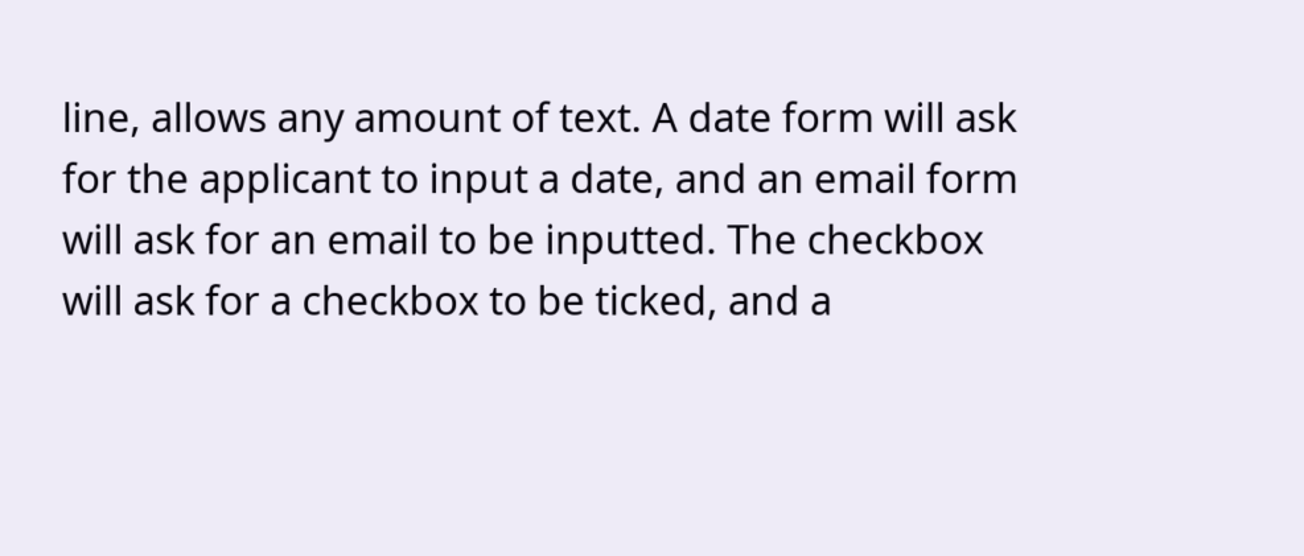line, allows any amount of text. A date form will ask for the applicant to input a date, and an email form will ask for an email to be inputted. The checkbox will ask for a checkbox to be ticked, and a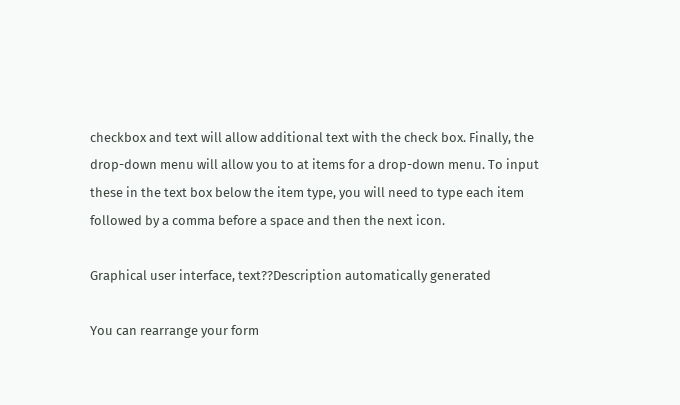checkbox and text will allow additional text with the check box. Finally, the drop-down menu will allow you to at items for a drop-down menu. To input these in the text box below the item type, you will need to type each item followed by a comma before a space and then the next icon.

Graphical user interface, text??Description automatically generated

You can rearrange your form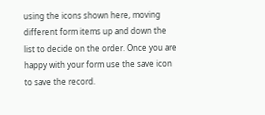using the icons shown here, moving different form items up and down the list to decide on the order. Once you are happy with your form use the save icon to save the record.